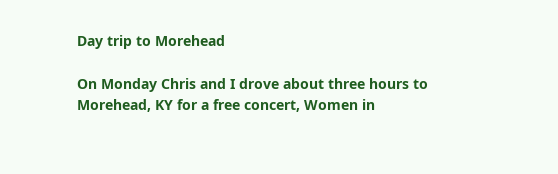Day trip to Morehead

On Monday Chris and I drove about three hours to Morehead, KY for a free concert, Women in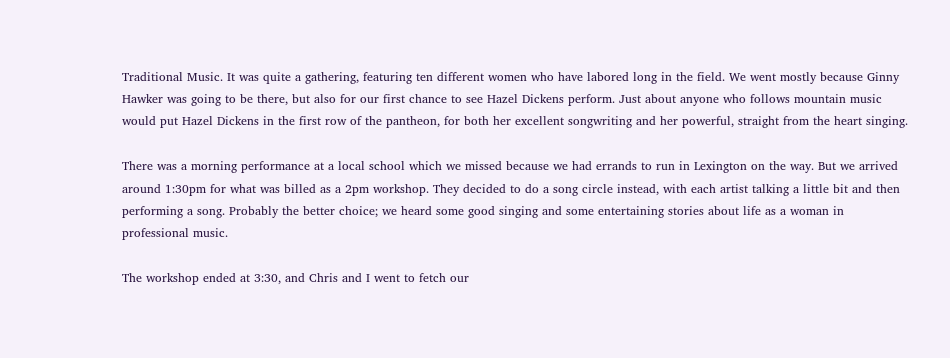Traditional Music. It was quite a gathering, featuring ten different women who have labored long in the field. We went mostly because Ginny Hawker was going to be there, but also for our first chance to see Hazel Dickens perform. Just about anyone who follows mountain music would put Hazel Dickens in the first row of the pantheon, for both her excellent songwriting and her powerful, straight from the heart singing.

There was a morning performance at a local school which we missed because we had errands to run in Lexington on the way. But we arrived around 1:30pm for what was billed as a 2pm workshop. They decided to do a song circle instead, with each artist talking a little bit and then performing a song. Probably the better choice; we heard some good singing and some entertaining stories about life as a woman in professional music.

The workshop ended at 3:30, and Chris and I went to fetch our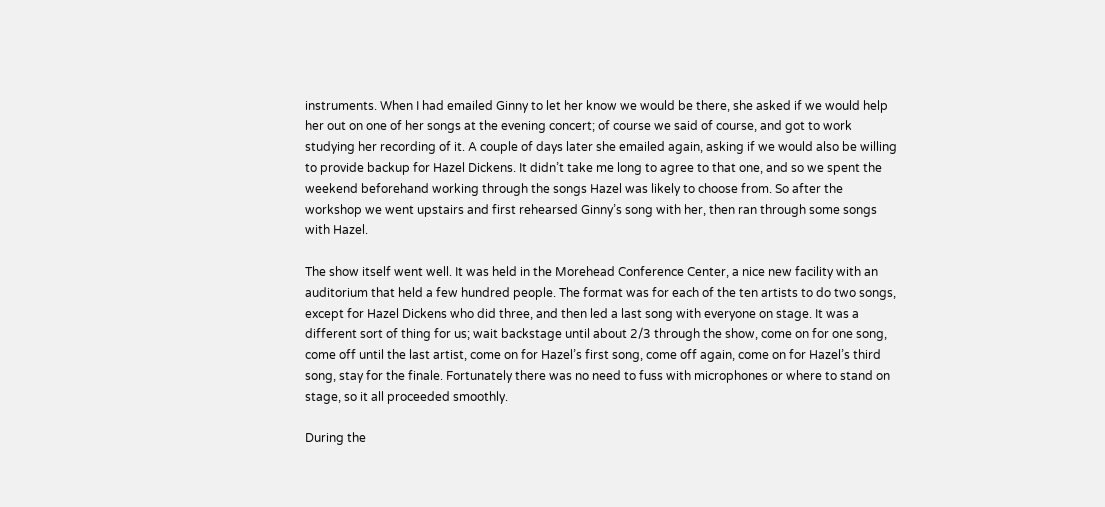instruments. When I had emailed Ginny to let her know we would be there, she asked if we would help her out on one of her songs at the evening concert; of course we said of course, and got to work studying her recording of it. A couple of days later she emailed again, asking if we would also be willing to provide backup for Hazel Dickens. It didn’t take me long to agree to that one, and so we spent the weekend beforehand working through the songs Hazel was likely to choose from. So after the workshop we went upstairs and first rehearsed Ginny’s song with her, then ran through some songs with Hazel.

The show itself went well. It was held in the Morehead Conference Center, a nice new facility with an auditorium that held a few hundred people. The format was for each of the ten artists to do two songs, except for Hazel Dickens who did three, and then led a last song with everyone on stage. It was a different sort of thing for us; wait backstage until about 2/3 through the show, come on for one song, come off until the last artist, come on for Hazel’s first song, come off again, come on for Hazel’s third song, stay for the finale. Fortunately there was no need to fuss with microphones or where to stand on stage, so it all proceeded smoothly.

During the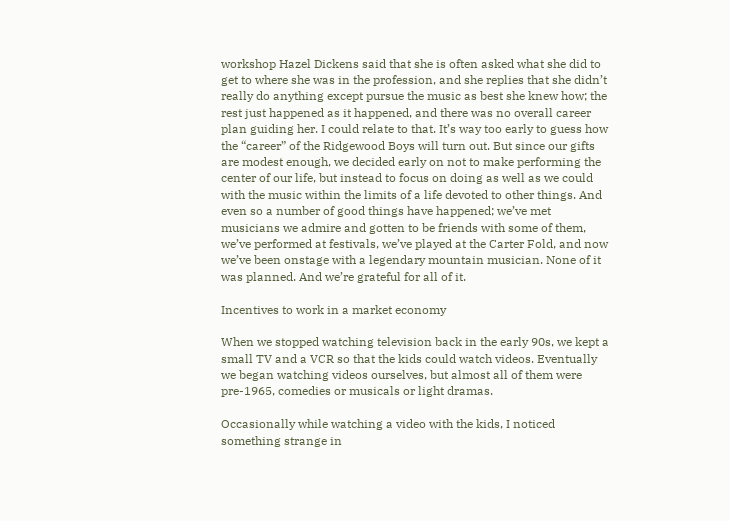workshop Hazel Dickens said that she is often asked what she did to get to where she was in the profession, and she replies that she didn’t really do anything except pursue the music as best she knew how; the rest just happened as it happened, and there was no overall career plan guiding her. I could relate to that. It’s way too early to guess how the “career” of the Ridgewood Boys will turn out. But since our gifts are modest enough, we decided early on not to make performing the center of our life, but instead to focus on doing as well as we could with the music within the limits of a life devoted to other things. And even so a number of good things have happened; we’ve met musicians we admire and gotten to be friends with some of them, we’ve performed at festivals, we’ve played at the Carter Fold, and now we’ve been onstage with a legendary mountain musician. None of it was planned. And we’re grateful for all of it.

Incentives to work in a market economy

When we stopped watching television back in the early 90s, we kept a small TV and a VCR so that the kids could watch videos. Eventually we began watching videos ourselves, but almost all of them were pre-1965, comedies or musicals or light dramas.

Occasionally while watching a video with the kids, I noticed something strange in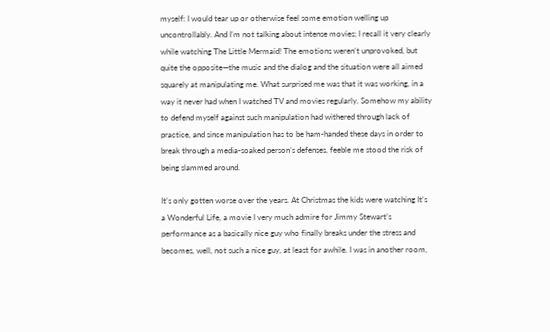myself: I would tear up or otherwise feel some emotion welling up uncontrollably. And I’m not talking about intense movies; I recall it very clearly while watching The Little Mermaid! The emotions weren’t unprovoked, but quite the opposite—the music and the dialog and the situation were all aimed squarely at manipulating me. What surprised me was that it was working, in a way it never had when I watched TV and movies regularly. Somehow my ability to defend myself against such manipulation had withered through lack of practice, and since manipulation has to be ham-handed these days in order to break through a media-soaked person’s defenses, feeble me stood the risk of being slammed around.

It’s only gotten worse over the years. At Christmas the kids were watching It’s a Wonderful Life, a movie I very much admire for Jimmy Stewart’s performance as a basically nice guy who finally breaks under the stress and becomes, well, not such a nice guy, at least for awhile. I was in another room,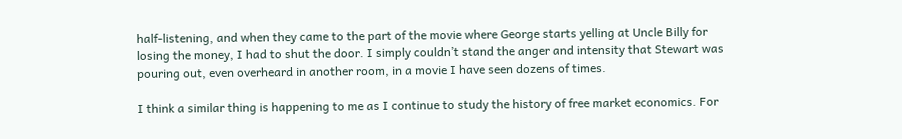half-listening, and when they came to the part of the movie where George starts yelling at Uncle Billy for losing the money, I had to shut the door. I simply couldn’t stand the anger and intensity that Stewart was pouring out, even overheard in another room, in a movie I have seen dozens of times.

I think a similar thing is happening to me as I continue to study the history of free market economics. For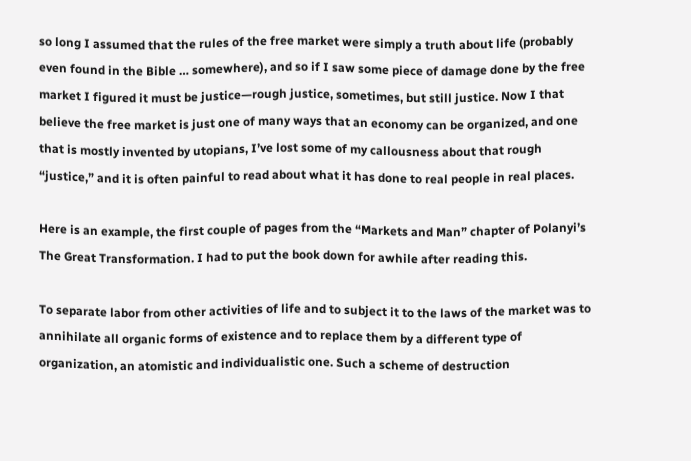so long I assumed that the rules of the free market were simply a truth about life (probably even found in the Bible … somewhere), and so if I saw some piece of damage done by the free market I figured it must be justice—rough justice, sometimes, but still justice. Now I that believe the free market is just one of many ways that an economy can be organized, and one that is mostly invented by utopians, I’ve lost some of my callousness about that rough “justice,” and it is often painful to read about what it has done to real people in real places.

Here is an example, the first couple of pages from the “Markets and Man” chapter of Polanyi’s The Great Transformation. I had to put the book down for awhile after reading this.

To separate labor from other activities of life and to subject it to the laws of the market was to annihilate all organic forms of existence and to replace them by a different type of organization, an atomistic and individualistic one. Such a scheme of destruction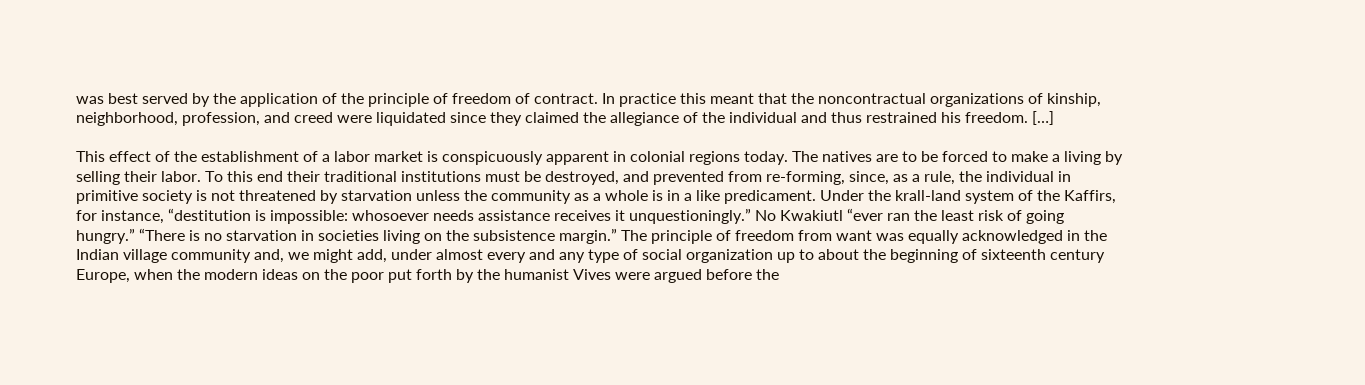was best served by the application of the principle of freedom of contract. In practice this meant that the noncontractual organizations of kinship, neighborhood, profession, and creed were liquidated since they claimed the allegiance of the individual and thus restrained his freedom. […]

This effect of the establishment of a labor market is conspicuously apparent in colonial regions today. The natives are to be forced to make a living by selling their labor. To this end their traditional institutions must be destroyed, and prevented from re-forming, since, as a rule, the individual in primitive society is not threatened by starvation unless the community as a whole is in a like predicament. Under the krall-land system of the Kaffirs, for instance, “destitution is impossible: whosoever needs assistance receives it unquestioningly.” No Kwakiutl “ever ran the least risk of going hungry.” “There is no starvation in societies living on the subsistence margin.” The principle of freedom from want was equally acknowledged in the Indian village community and, we might add, under almost every and any type of social organization up to about the beginning of sixteenth century Europe, when the modern ideas on the poor put forth by the humanist Vives were argued before the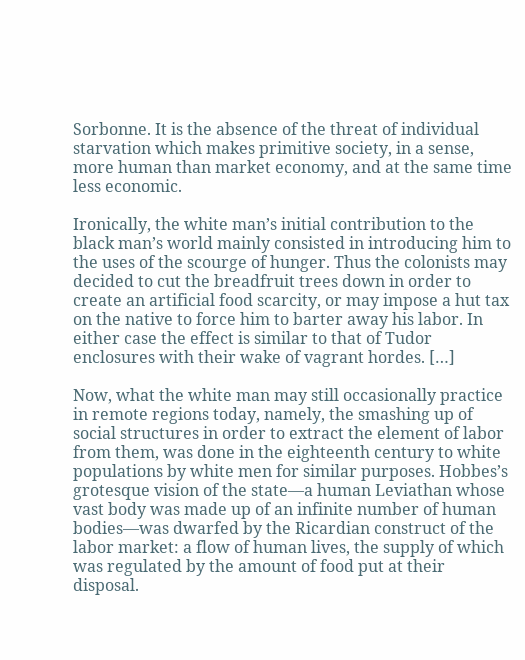Sorbonne. It is the absence of the threat of individual starvation which makes primitive society, in a sense, more human than market economy, and at the same time less economic.

Ironically, the white man’s initial contribution to the black man’s world mainly consisted in introducing him to the uses of the scourge of hunger. Thus the colonists may decided to cut the breadfruit trees down in order to create an artificial food scarcity, or may impose a hut tax on the native to force him to barter away his labor. In either case the effect is similar to that of Tudor enclosures with their wake of vagrant hordes. […]

Now, what the white man may still occasionally practice in remote regions today, namely, the smashing up of social structures in order to extract the element of labor from them, was done in the eighteenth century to white populations by white men for similar purposes. Hobbes’s grotesque vision of the state—a human Leviathan whose vast body was made up of an infinite number of human bodies—was dwarfed by the Ricardian construct of the labor market: a flow of human lives, the supply of which was regulated by the amount of food put at their disposal.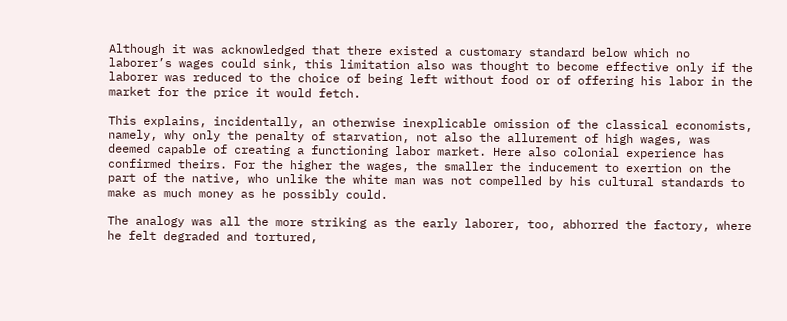Although it was acknowledged that there existed a customary standard below which no laborer’s wages could sink, this limitation also was thought to become effective only if the laborer was reduced to the choice of being left without food or of offering his labor in the market for the price it would fetch.

This explains, incidentally, an otherwise inexplicable omission of the classical economists, namely, why only the penalty of starvation, not also the allurement of high wages, was deemed capable of creating a functioning labor market. Here also colonial experience has confirmed theirs. For the higher the wages, the smaller the inducement to exertion on the part of the native, who unlike the white man was not compelled by his cultural standards to make as much money as he possibly could.

The analogy was all the more striking as the early laborer, too, abhorred the factory, where he felt degraded and tortured,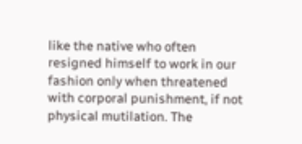like the native who often resigned himself to work in our fashion only when threatened with corporal punishment, if not physical mutilation. The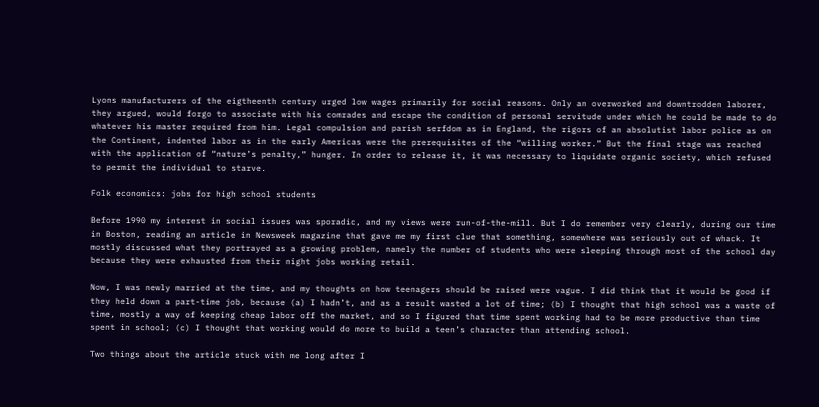Lyons manufacturers of the eigtheenth century urged low wages primarily for social reasons. Only an overworked and downtrodden laborer, they argued, would forgo to associate with his comrades and escape the condition of personal servitude under which he could be made to do whatever his master required from him. Legal compulsion and parish serfdom as in England, the rigors of an absolutist labor police as on the Continent, indented labor as in the early Americas were the prerequisites of the “willing worker.” But the final stage was reached with the application of “nature’s penalty,” hunger. In order to release it, it was necessary to liquidate organic society, which refused to permit the individual to starve.

Folk economics: jobs for high school students

Before 1990 my interest in social issues was sporadic, and my views were run-of-the-mill. But I do remember very clearly, during our time in Boston, reading an article in Newsweek magazine that gave me my first clue that something, somewhere was seriously out of whack. It mostly discussed what they portrayed as a growing problem, namely the number of students who were sleeping through most of the school day because they were exhausted from their night jobs working retail.

Now, I was newly married at the time, and my thoughts on how teenagers should be raised were vague. I did think that it would be good if they held down a part-time job, because (a) I hadn’t, and as a result wasted a lot of time; (b) I thought that high school was a waste of time, mostly a way of keeping cheap labor off the market, and so I figured that time spent working had to be more productive than time spent in school; (c) I thought that working would do more to build a teen’s character than attending school.

Two things about the article stuck with me long after I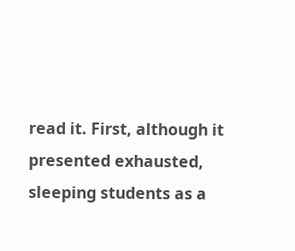read it. First, although it presented exhausted, sleeping students as a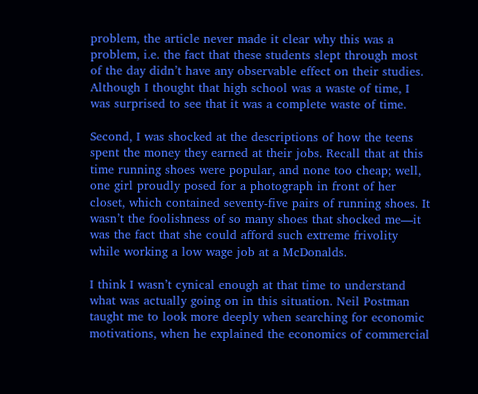problem, the article never made it clear why this was a problem, i.e. the fact that these students slept through most of the day didn’t have any observable effect on their studies. Although I thought that high school was a waste of time, I was surprised to see that it was a complete waste of time.

Second, I was shocked at the descriptions of how the teens spent the money they earned at their jobs. Recall that at this time running shoes were popular, and none too cheap; well, one girl proudly posed for a photograph in front of her closet, which contained seventy-five pairs of running shoes. It wasn’t the foolishness of so many shoes that shocked me—it was the fact that she could afford such extreme frivolity while working a low wage job at a McDonalds.

I think I wasn’t cynical enough at that time to understand what was actually going on in this situation. Neil Postman taught me to look more deeply when searching for economic motivations, when he explained the economics of commercial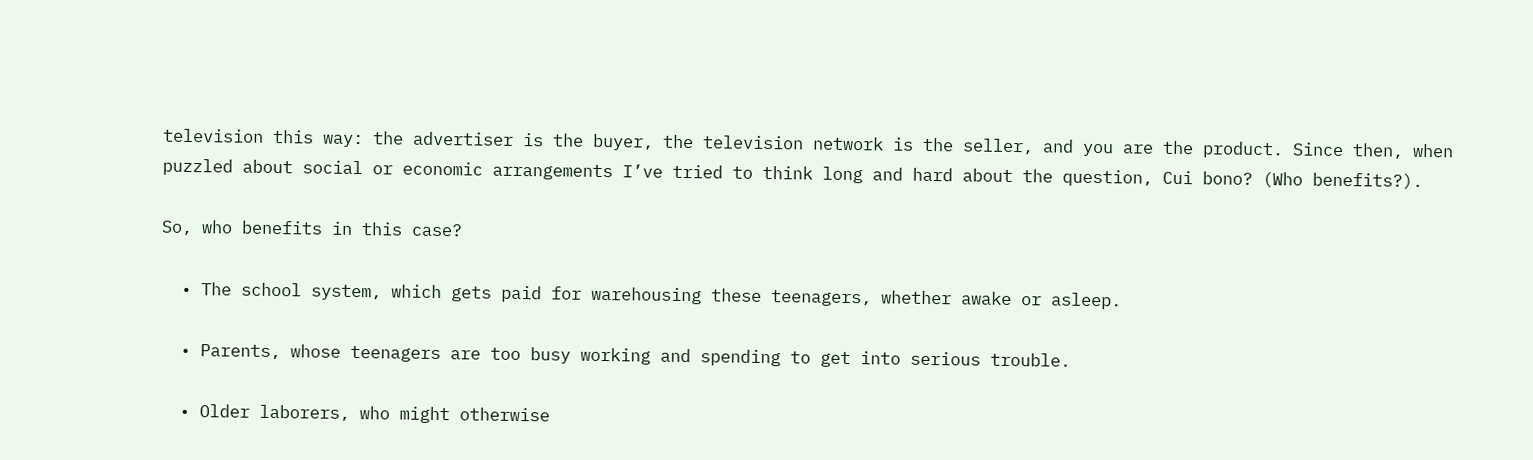television this way: the advertiser is the buyer, the television network is the seller, and you are the product. Since then, when puzzled about social or economic arrangements I’ve tried to think long and hard about the question, Cui bono? (Who benefits?).

So, who benefits in this case?

  • The school system, which gets paid for warehousing these teenagers, whether awake or asleep.

  • Parents, whose teenagers are too busy working and spending to get into serious trouble.

  • Older laborers, who might otherwise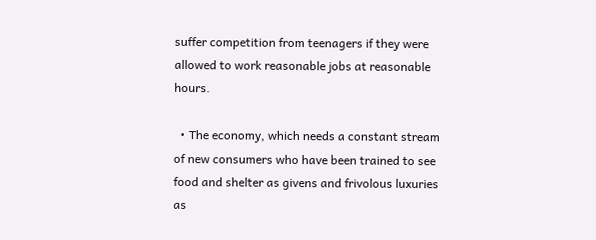suffer competition from teenagers if they were allowed to work reasonable jobs at reasonable hours.

  • The economy, which needs a constant stream of new consumers who have been trained to see food and shelter as givens and frivolous luxuries as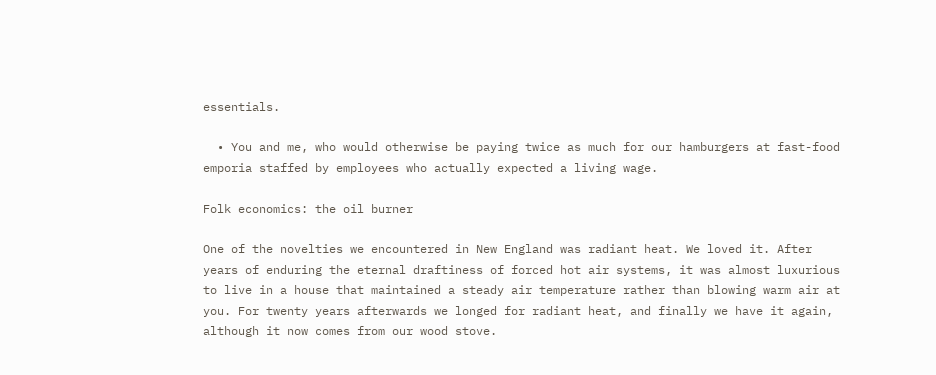essentials.

  • You and me, who would otherwise be paying twice as much for our hamburgers at fast-food emporia staffed by employees who actually expected a living wage.

Folk economics: the oil burner

One of the novelties we encountered in New England was radiant heat. We loved it. After years of enduring the eternal draftiness of forced hot air systems, it was almost luxurious to live in a house that maintained a steady air temperature rather than blowing warm air at you. For twenty years afterwards we longed for radiant heat, and finally we have it again, although it now comes from our wood stove.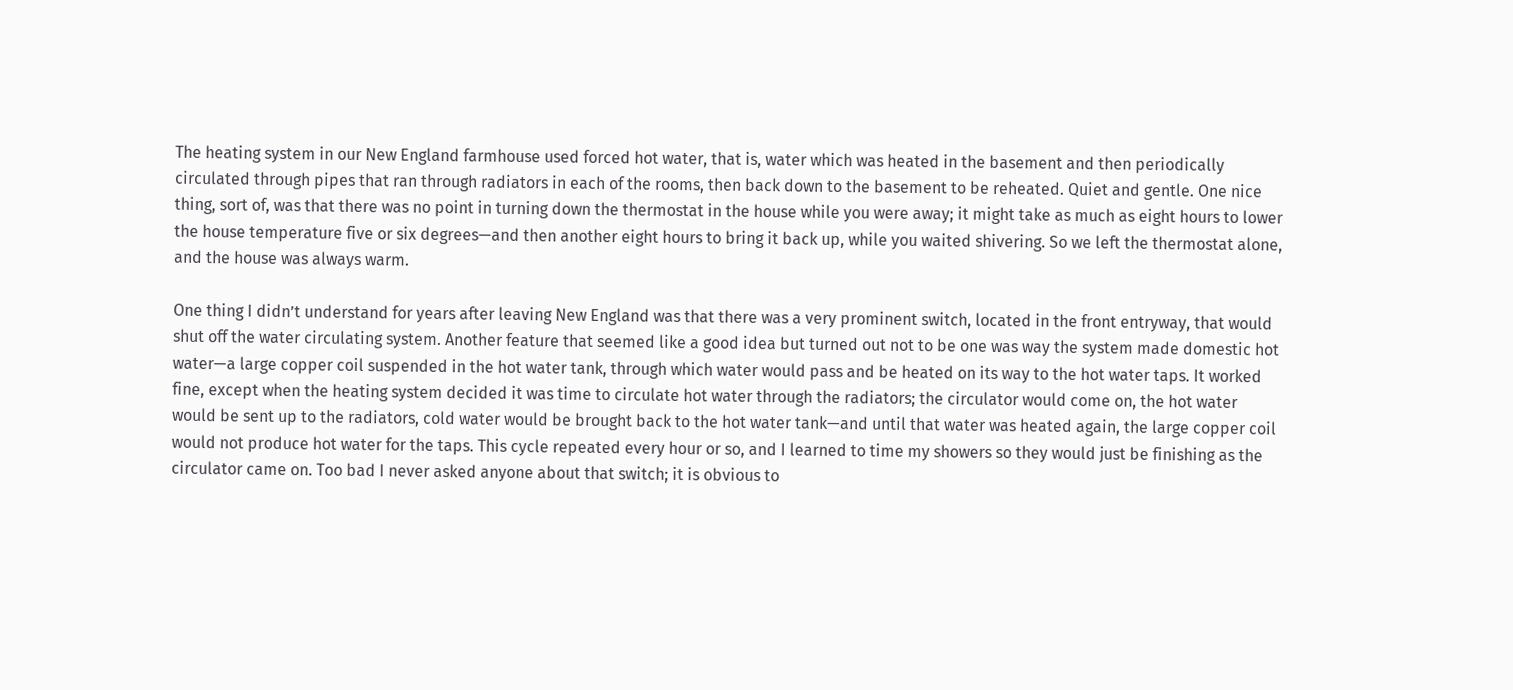The heating system in our New England farmhouse used forced hot water, that is, water which was heated in the basement and then periodically circulated through pipes that ran through radiators in each of the rooms, then back down to the basement to be reheated. Quiet and gentle. One nice thing, sort of, was that there was no point in turning down the thermostat in the house while you were away; it might take as much as eight hours to lower the house temperature five or six degrees—and then another eight hours to bring it back up, while you waited shivering. So we left the thermostat alone, and the house was always warm.

One thing I didn’t understand for years after leaving New England was that there was a very prominent switch, located in the front entryway, that would shut off the water circulating system. Another feature that seemed like a good idea but turned out not to be one was way the system made domestic hot water—a large copper coil suspended in the hot water tank, through which water would pass and be heated on its way to the hot water taps. It worked fine, except when the heating system decided it was time to circulate hot water through the radiators; the circulator would come on, the hot water would be sent up to the radiators, cold water would be brought back to the hot water tank—and until that water was heated again, the large copper coil would not produce hot water for the taps. This cycle repeated every hour or so, and I learned to time my showers so they would just be finishing as the circulator came on. Too bad I never asked anyone about that switch; it is obvious to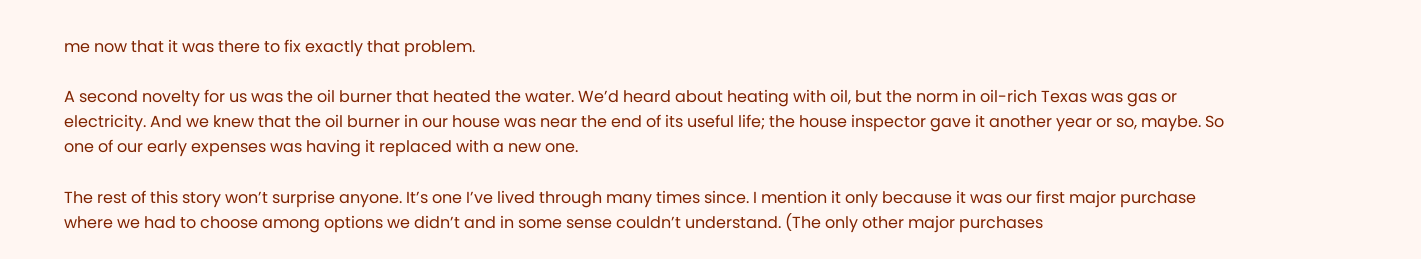me now that it was there to fix exactly that problem.

A second novelty for us was the oil burner that heated the water. We’d heard about heating with oil, but the norm in oil-rich Texas was gas or electricity. And we knew that the oil burner in our house was near the end of its useful life; the house inspector gave it another year or so, maybe. So one of our early expenses was having it replaced with a new one.

The rest of this story won’t surprise anyone. It’s one I’ve lived through many times since. I mention it only because it was our first major purchase where we had to choose among options we didn’t and in some sense couldn’t understand. (The only other major purchases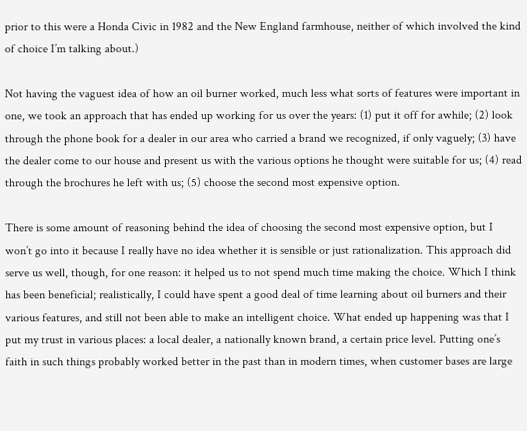prior to this were a Honda Civic in 1982 and the New England farmhouse, neither of which involved the kind of choice I’m talking about.)

Not having the vaguest idea of how an oil burner worked, much less what sorts of features were important in one, we took an approach that has ended up working for us over the years: (1) put it off for awhile; (2) look through the phone book for a dealer in our area who carried a brand we recognized, if only vaguely; (3) have the dealer come to our house and present us with the various options he thought were suitable for us; (4) read through the brochures he left with us; (5) choose the second most expensive option.

There is some amount of reasoning behind the idea of choosing the second most expensive option, but I won’t go into it because I really have no idea whether it is sensible or just rationalization. This approach did serve us well, though, for one reason: it helped us to not spend much time making the choice. Which I think has been beneficial; realistically, I could have spent a good deal of time learning about oil burners and their various features, and still not been able to make an intelligent choice. What ended up happening was that I put my trust in various places: a local dealer, a nationally known brand, a certain price level. Putting one’s faith in such things probably worked better in the past than in modern times, when customer bases are large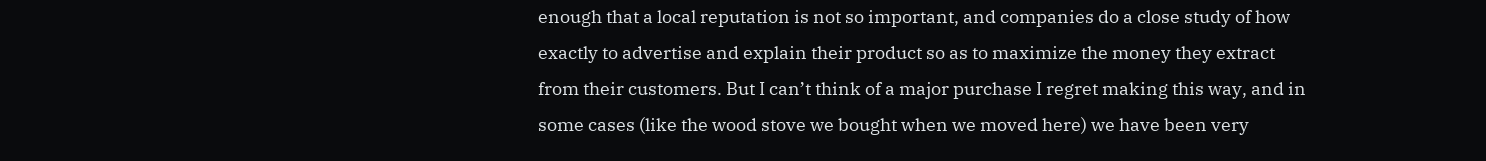enough that a local reputation is not so important, and companies do a close study of how exactly to advertise and explain their product so as to maximize the money they extract from their customers. But I can’t think of a major purchase I regret making this way, and in some cases (like the wood stove we bought when we moved here) we have been very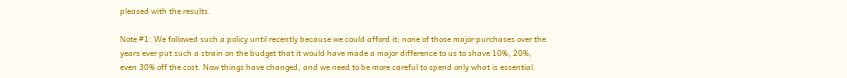pleased with the results.

Note #1: We followed such a policy until recently because we could afford it; none of those major purchases over the years ever put such a strain on the budget that it would have made a major difference to us to shave 10%, 20%, even 30% off the cost. Now things have changed, and we need to be more careful to spend only what is essential.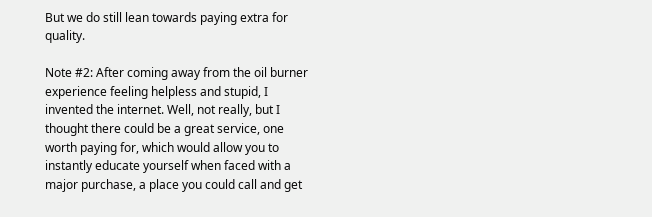But we do still lean towards paying extra for quality.

Note #2: After coming away from the oil burner experience feeling helpless and stupid, I invented the internet. Well, not really, but I thought there could be a great service, one worth paying for, which would allow you to instantly educate yourself when faced with a major purchase, a place you could call and get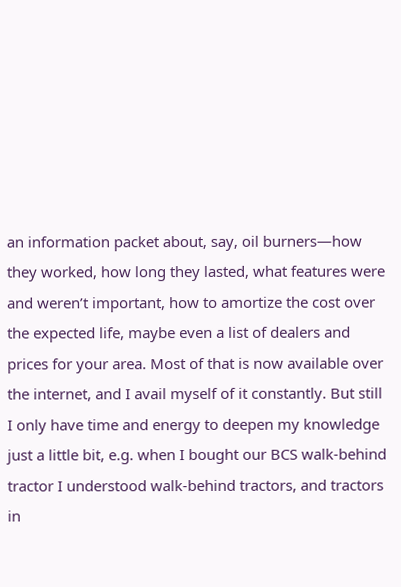an information packet about, say, oil burners—how they worked, how long they lasted, what features were and weren’t important, how to amortize the cost over the expected life, maybe even a list of dealers and prices for your area. Most of that is now available over the internet, and I avail myself of it constantly. But still I only have time and energy to deepen my knowledge just a little bit, e.g. when I bought our BCS walk-behind tractor I understood walk-behind tractors, and tractors in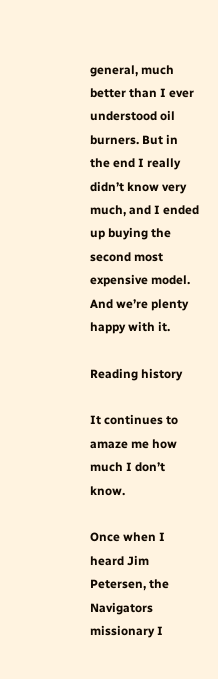general, much better than I ever understood oil burners. But in the end I really didn’t know very much, and I ended up buying the second most expensive model. And we’re plenty happy with it.

Reading history

It continues to amaze me how much I don’t know.

Once when I heard Jim Petersen, the Navigators missionary I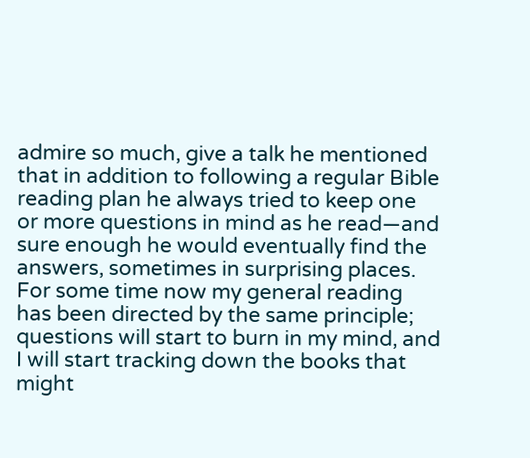admire so much, give a talk he mentioned that in addition to following a regular Bible reading plan he always tried to keep one or more questions in mind as he read—and sure enough he would eventually find the answers, sometimes in surprising places. For some time now my general reading has been directed by the same principle; questions will start to burn in my mind, and I will start tracking down the books that might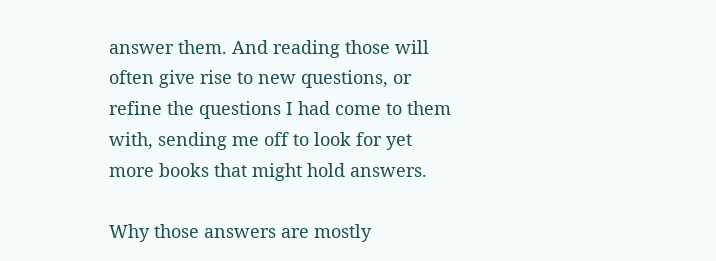answer them. And reading those will often give rise to new questions, or refine the questions I had come to them with, sending me off to look for yet more books that might hold answers.

Why those answers are mostly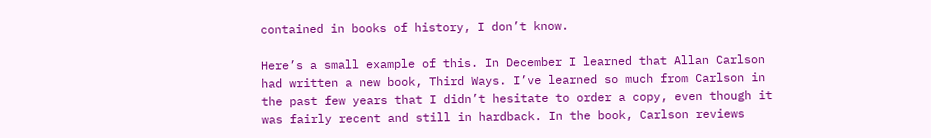contained in books of history, I don’t know.

Here’s a small example of this. In December I learned that Allan Carlson had written a new book, Third Ways. I’ve learned so much from Carlson in the past few years that I didn’t hesitate to order a copy, even though it was fairly recent and still in hardback. In the book, Carlson reviews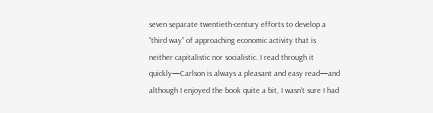seven separate twentieth-century efforts to develop a “third way” of approaching economic activity that is neither capitalistic nor socialistic. I read through it quickly—Carlson is always a pleasant and easy read—and although I enjoyed the book quite a bit, I wasn’t sure I had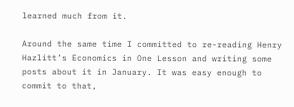learned much from it.

Around the same time I committed to re-reading Henry Hazlitt’s Economics in One Lesson and writing some posts about it in January. It was easy enough to commit to that,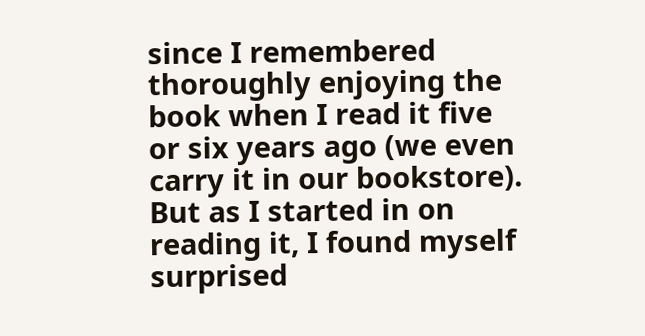since I remembered thoroughly enjoying the book when I read it five or six years ago (we even carry it in our bookstore). But as I started in on reading it, I found myself surprised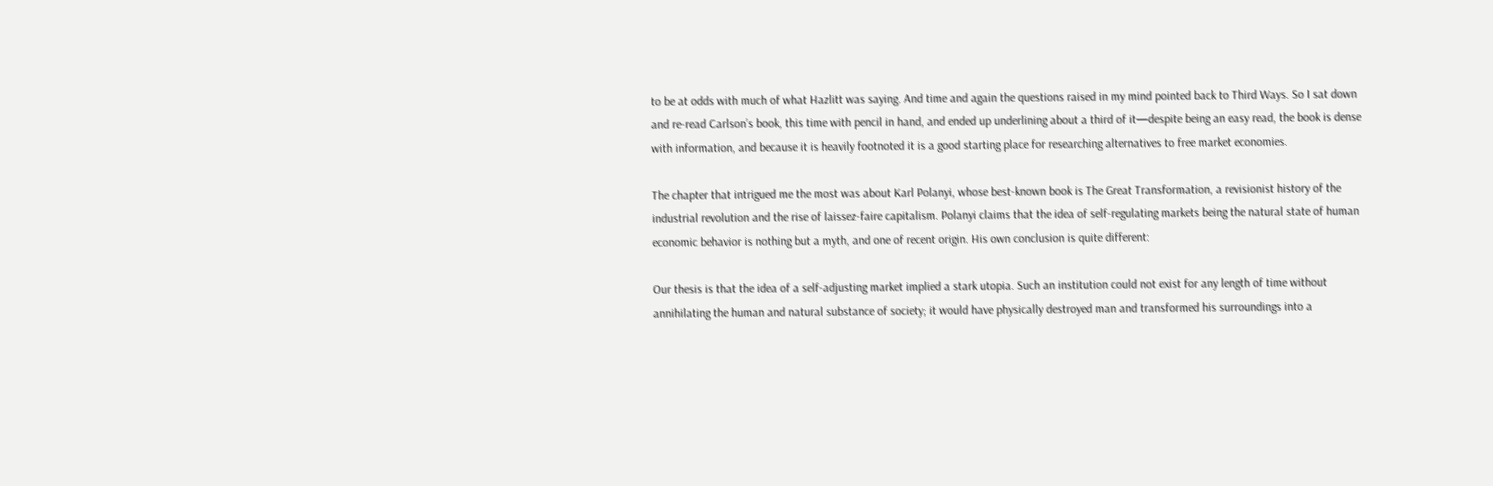to be at odds with much of what Hazlitt was saying. And time and again the questions raised in my mind pointed back to Third Ways. So I sat down and re-read Carlson’s book, this time with pencil in hand, and ended up underlining about a third of it—despite being an easy read, the book is dense with information, and because it is heavily footnoted it is a good starting place for researching alternatives to free market economies.

The chapter that intrigued me the most was about Karl Polanyi, whose best-known book is The Great Transformation, a revisionist history of the industrial revolution and the rise of laissez-faire capitalism. Polanyi claims that the idea of self-regulating markets being the natural state of human economic behavior is nothing but a myth, and one of recent origin. His own conclusion is quite different:

Our thesis is that the idea of a self-adjusting market implied a stark utopia. Such an institution could not exist for any length of time without annihilating the human and natural substance of society; it would have physically destroyed man and transformed his surroundings into a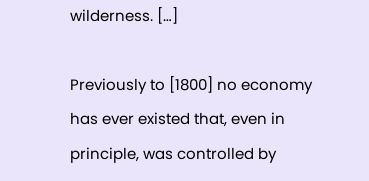wilderness. […]

Previously to [1800] no economy has ever existed that, even in principle, was controlled by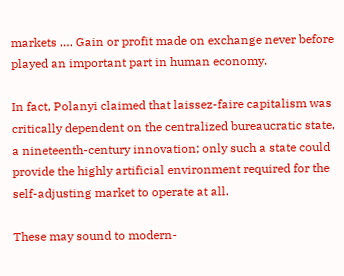markets …. Gain or profit made on exchange never before played an important part in human economy.

In fact, Polanyi claimed that laissez-faire capitalism was critically dependent on the centralized bureaucratic state, a nineteenth-century innovation; only such a state could provide the highly artificial environment required for the self-adjusting market to operate at all.

These may sound to modern-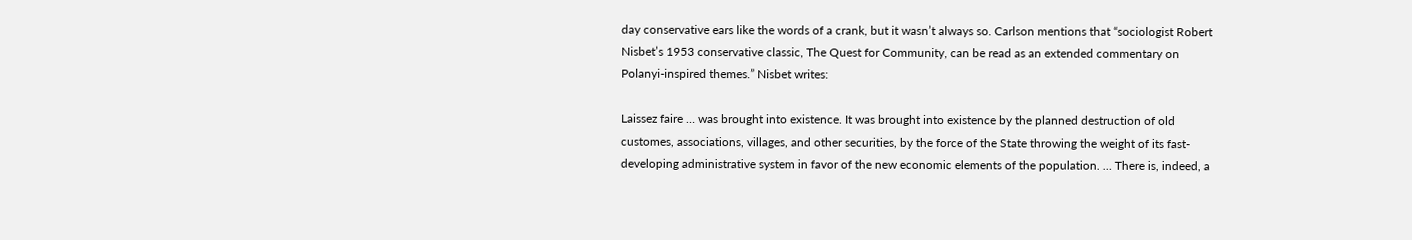day conservative ears like the words of a crank, but it wasn’t always so. Carlson mentions that “sociologist Robert Nisbet’s 1953 conservative classic, The Quest for Community, can be read as an extended commentary on Polanyi-inspired themes.” Nisbet writes:

Laissez faire … was brought into existence. It was brought into existence by the planned destruction of old customes, associations, villages, and other securities, by the force of the State throwing the weight of its fast-developing administrative system in favor of the new economic elements of the population. … There is, indeed, a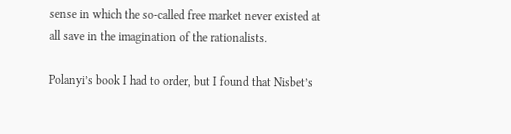sense in which the so-called free market never existed at all save in the imagination of the rationalists.

Polanyi’s book I had to order, but I found that Nisbet’s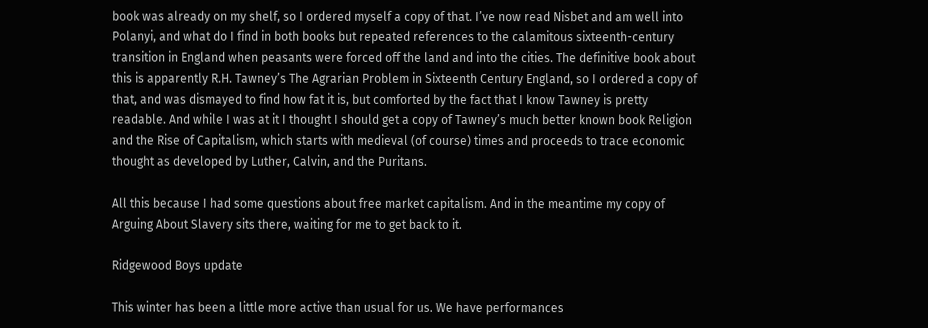book was already on my shelf, so I ordered myself a copy of that. I’ve now read Nisbet and am well into Polanyi, and what do I find in both books but repeated references to the calamitous sixteenth-century transition in England when peasants were forced off the land and into the cities. The definitive book about this is apparently R.H. Tawney’s The Agrarian Problem in Sixteenth Century England, so I ordered a copy of that, and was dismayed to find how fat it is, but comforted by the fact that I know Tawney is pretty readable. And while I was at it I thought I should get a copy of Tawney’s much better known book Religion and the Rise of Capitalism, which starts with medieval (of course) times and proceeds to trace economic thought as developed by Luther, Calvin, and the Puritans.

All this because I had some questions about free market capitalism. And in the meantime my copy of Arguing About Slavery sits there, waiting for me to get back to it.

Ridgewood Boys update

This winter has been a little more active than usual for us. We have performances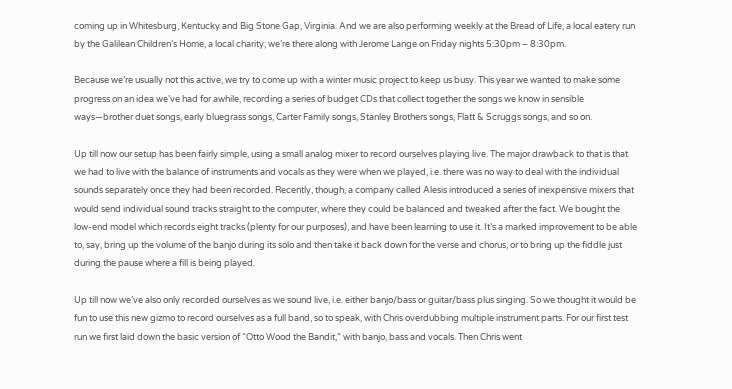coming up in Whitesburg, Kentucky and Big Stone Gap, Virginia. And we are also performing weekly at the Bread of Life, a local eatery run by the Galilean Children’s Home, a local charity; we’re there along with Jerome Lange on Friday nights 5:30pm – 8:30pm.

Because we’re usually not this active, we try to come up with a winter music project to keep us busy. This year we wanted to make some progress on an idea we’ve had for awhile, recording a series of budget CDs that collect together the songs we know in sensible ways—brother duet songs, early bluegrass songs, Carter Family songs, Stanley Brothers songs, Flatt & Scruggs songs, and so on.

Up till now our setup has been fairly simple, using a small analog mixer to record ourselves playing live. The major drawback to that is that we had to live with the balance of instruments and vocals as they were when we played, i.e. there was no way to deal with the individual sounds separately once they had been recorded. Recently, though, a company called Alesis introduced a series of inexpensive mixers that would send individual sound tracks straight to the computer, where they could be balanced and tweaked after the fact. We bought the low-end model which records eight tracks (plenty for our purposes), and have been learning to use it. It’s a marked improvement to be able to, say, bring up the volume of the banjo during its solo and then take it back down for the verse and chorus, or to bring up the fiddle just during the pause where a fill is being played.

Up till now we’ve also only recorded ourselves as we sound live, i.e. either banjo/bass or guitar/bass plus singing. So we thought it would be fun to use this new gizmo to record ourselves as a full band, so to speak, with Chris overdubbing multiple instrument parts. For our first test run we first laid down the basic version of “Otto Wood the Bandit,” with banjo, bass and vocals. Then Chris went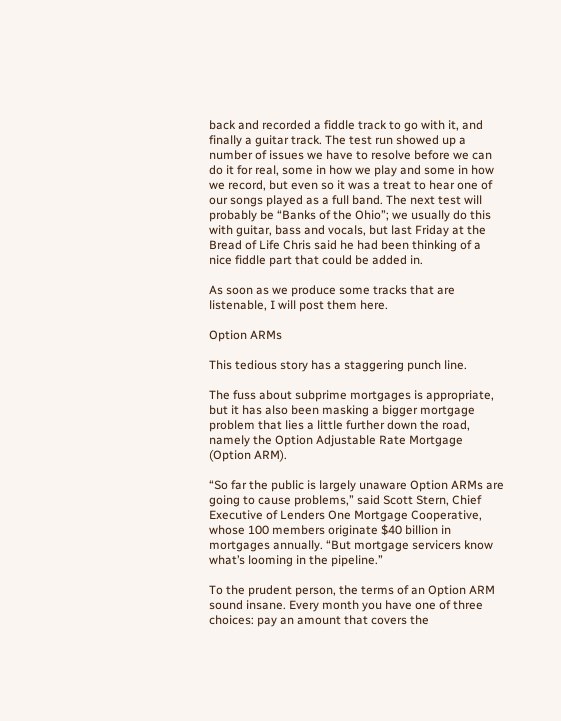back and recorded a fiddle track to go with it, and finally a guitar track. The test run showed up a number of issues we have to resolve before we can do it for real, some in how we play and some in how we record, but even so it was a treat to hear one of our songs played as a full band. The next test will probably be “Banks of the Ohio”; we usually do this with guitar, bass and vocals, but last Friday at the Bread of Life Chris said he had been thinking of a nice fiddle part that could be added in.

As soon as we produce some tracks that are listenable, I will post them here.

Option ARMs

This tedious story has a staggering punch line.

The fuss about subprime mortgages is appropriate, but it has also been masking a bigger mortgage problem that lies a little further down the road, namely the Option Adjustable Rate Mortgage (Option ARM).

“So far the public is largely unaware Option ARMs are going to cause problems,” said Scott Stern, Chief Executive of Lenders One Mortgage Cooperative, whose 100 members originate $40 billion in mortgages annually. “But mortgage servicers know what’s looming in the pipeline.”

To the prudent person, the terms of an Option ARM sound insane. Every month you have one of three choices: pay an amount that covers the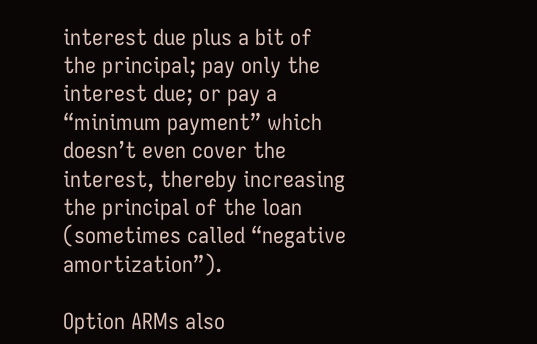interest due plus a bit of the principal; pay only the interest due; or pay a “minimum payment” which doesn’t even cover the interest, thereby increasing the principal of the loan (sometimes called “negative amortization”).

Option ARMs also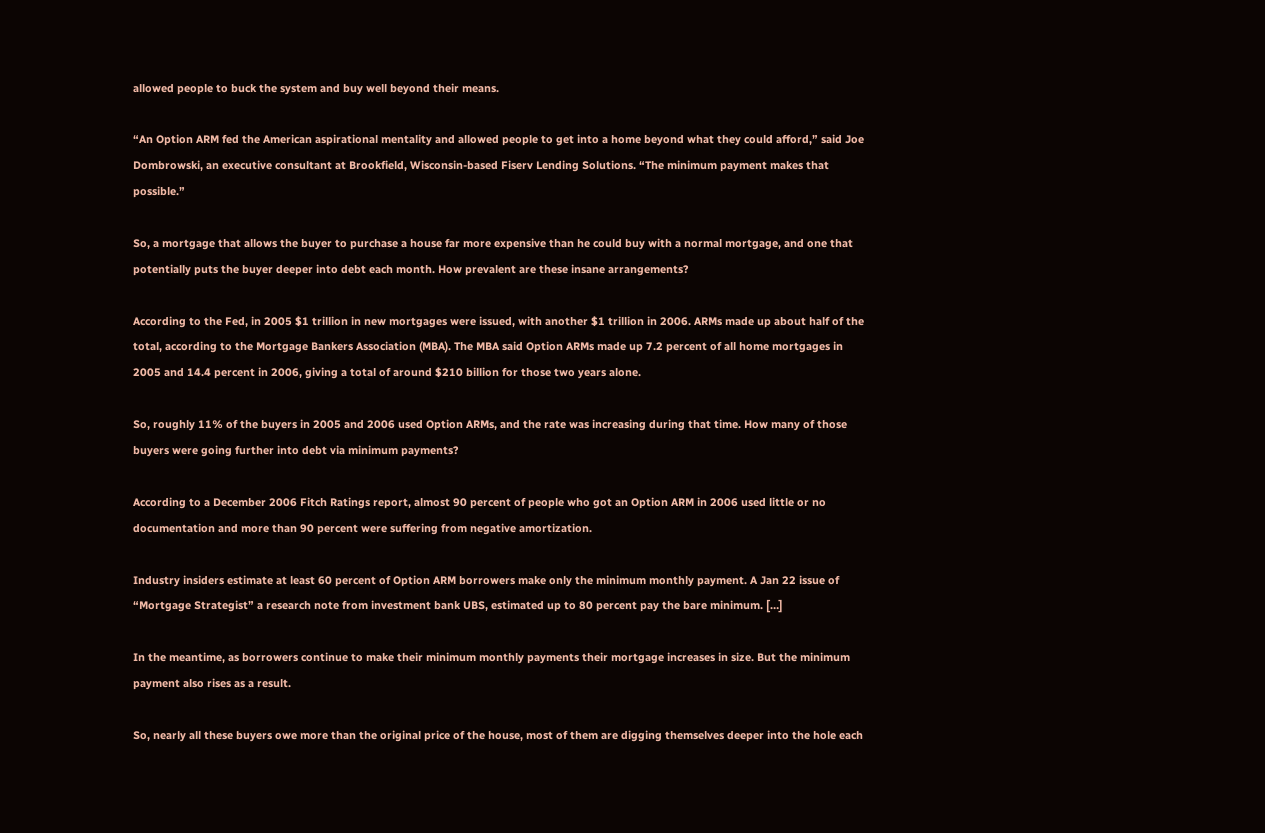allowed people to buck the system and buy well beyond their means.

“An Option ARM fed the American aspirational mentality and allowed people to get into a home beyond what they could afford,” said Joe Dombrowski, an executive consultant at Brookfield, Wisconsin-based Fiserv Lending Solutions. “The minimum payment makes that possible.”

So, a mortgage that allows the buyer to purchase a house far more expensive than he could buy with a normal mortgage, and one that potentially puts the buyer deeper into debt each month. How prevalent are these insane arrangements?

According to the Fed, in 2005 $1 trillion in new mortgages were issued, with another $1 trillion in 2006. ARMs made up about half of the total, according to the Mortgage Bankers Association (MBA). The MBA said Option ARMs made up 7.2 percent of all home mortgages in 2005 and 14.4 percent in 2006, giving a total of around $210 billion for those two years alone.

So, roughly 11% of the buyers in 2005 and 2006 used Option ARMs, and the rate was increasing during that time. How many of those buyers were going further into debt via minimum payments?

According to a December 2006 Fitch Ratings report, almost 90 percent of people who got an Option ARM in 2006 used little or no documentation and more than 90 percent were suffering from negative amortization.

Industry insiders estimate at least 60 percent of Option ARM borrowers make only the minimum monthly payment. A Jan 22 issue of “Mortgage Strategist” a research note from investment bank UBS, estimated up to 80 percent pay the bare minimum. […]

In the meantime, as borrowers continue to make their minimum monthly payments their mortgage increases in size. But the minimum payment also rises as a result.

So, nearly all these buyers owe more than the original price of the house, most of them are digging themselves deeper into the hole each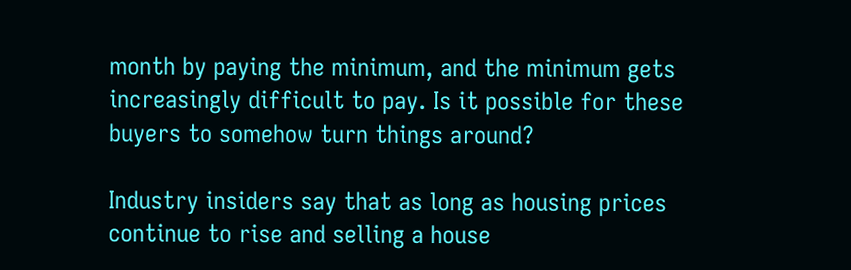month by paying the minimum, and the minimum gets increasingly difficult to pay. Is it possible for these buyers to somehow turn things around?

Industry insiders say that as long as housing prices continue to rise and selling a house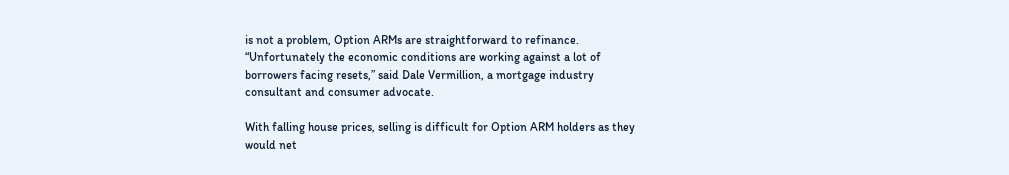is not a problem, Option ARMs are straightforward to refinance. “Unfortunately the economic conditions are working against a lot of borrowers facing resets,” said Dale Vermillion, a mortgage industry consultant and consumer advocate.

With falling house prices, selling is difficult for Option ARM holders as they would net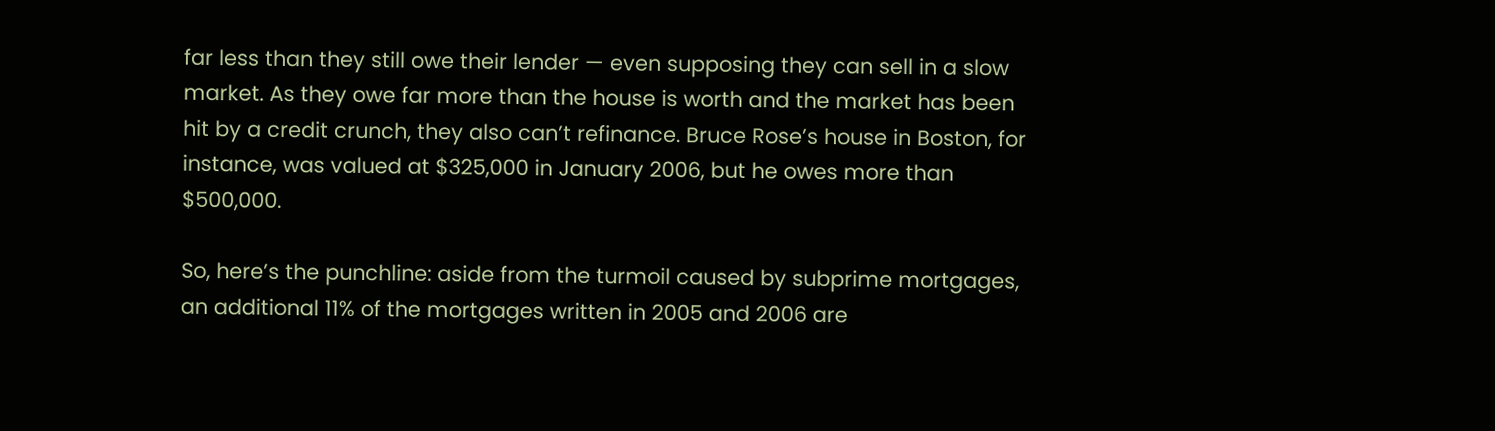far less than they still owe their lender — even supposing they can sell in a slow market. As they owe far more than the house is worth and the market has been hit by a credit crunch, they also can’t refinance. Bruce Rose’s house in Boston, for instance, was valued at $325,000 in January 2006, but he owes more than $500,000.

So, here’s the punchline: aside from the turmoil caused by subprime mortgages, an additional 11% of the mortgages written in 2005 and 2006 are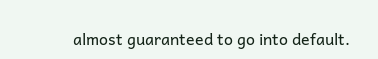almost guaranteed to go into default.